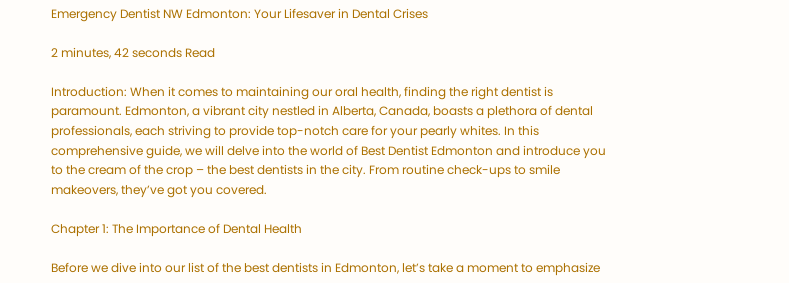Emergency Dentist NW Edmonton: Your Lifesaver in Dental Crises

2 minutes, 42 seconds Read

Introduction: When it comes to maintaining our oral health, finding the right dentist is paramount. Edmonton, a vibrant city nestled in Alberta, Canada, boasts a plethora of dental professionals, each striving to provide top-notch care for your pearly whites. In this comprehensive guide, we will delve into the world of Best Dentist Edmonton and introduce you to the cream of the crop – the best dentists in the city. From routine check-ups to smile makeovers, they’ve got you covered.

Chapter 1: The Importance of Dental Health

Before we dive into our list of the best dentists in Edmonton, let’s take a moment to emphasize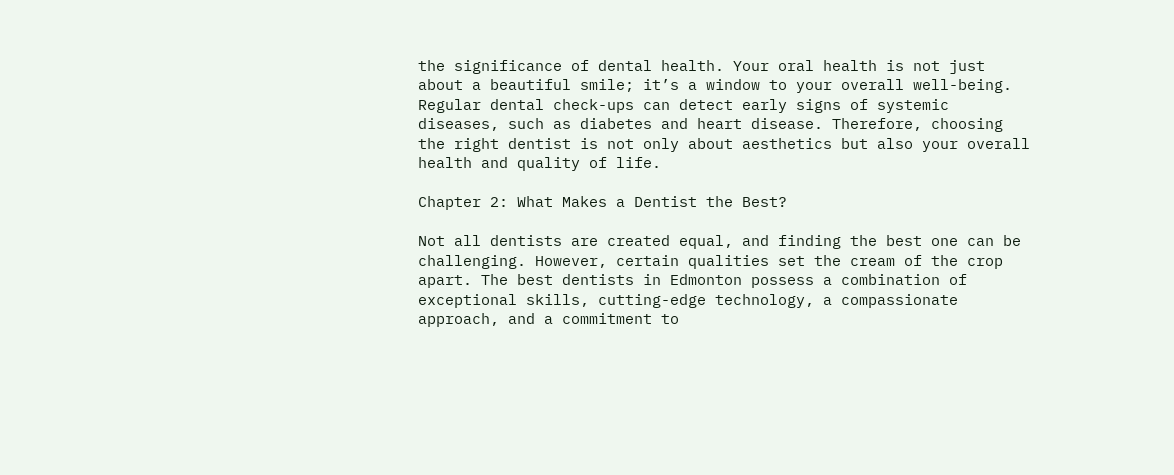the significance of dental health. Your oral health is not just about a beautiful smile; it’s a window to your overall well-being. Regular dental check-ups can detect early signs of systemic diseases, such as diabetes and heart disease. Therefore, choosing the right dentist is not only about aesthetics but also your overall health and quality of life.

Chapter 2: What Makes a Dentist the Best?

Not all dentists are created equal, and finding the best one can be challenging. However, certain qualities set the cream of the crop apart. The best dentists in Edmonton possess a combination of exceptional skills, cutting-edge technology, a compassionate approach, and a commitment to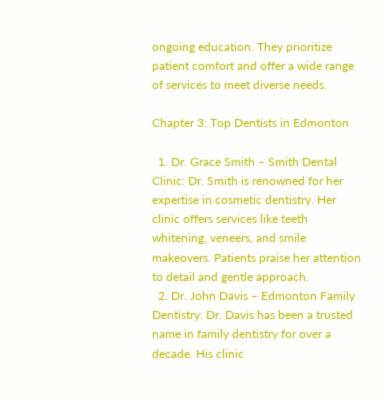ongoing education. They prioritize patient comfort and offer a wide range of services to meet diverse needs.

Chapter 3: Top Dentists in Edmonton

  1. Dr. Grace Smith – Smith Dental Clinic: Dr. Smith is renowned for her expertise in cosmetic dentistry. Her clinic offers services like teeth whitening, veneers, and smile makeovers. Patients praise her attention to detail and gentle approach.
  2. Dr. John Davis – Edmonton Family Dentistry: Dr. Davis has been a trusted name in family dentistry for over a decade. His clinic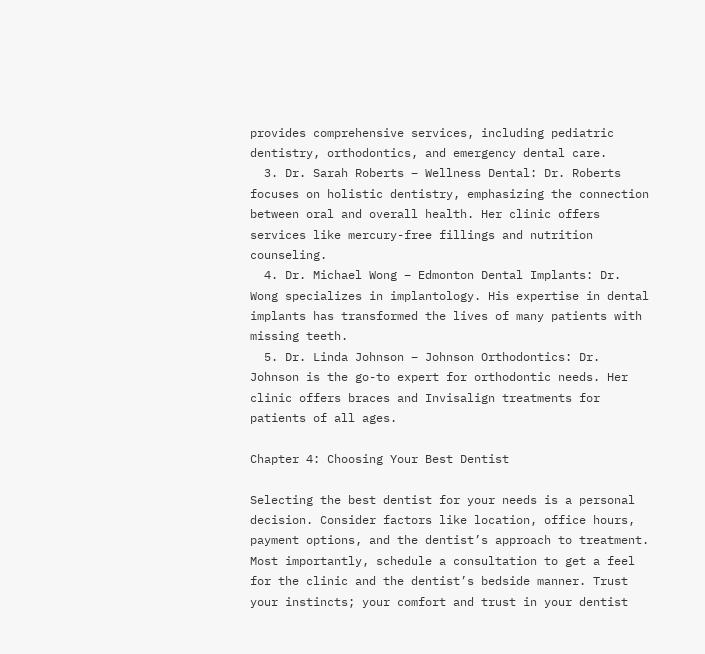provides comprehensive services, including pediatric dentistry, orthodontics, and emergency dental care.
  3. Dr. Sarah Roberts – Wellness Dental: Dr. Roberts focuses on holistic dentistry, emphasizing the connection between oral and overall health. Her clinic offers services like mercury-free fillings and nutrition counseling.
  4. Dr. Michael Wong – Edmonton Dental Implants: Dr. Wong specializes in implantology. His expertise in dental implants has transformed the lives of many patients with missing teeth.
  5. Dr. Linda Johnson – Johnson Orthodontics: Dr. Johnson is the go-to expert for orthodontic needs. Her clinic offers braces and Invisalign treatments for patients of all ages.

Chapter 4: Choosing Your Best Dentist

Selecting the best dentist for your needs is a personal decision. Consider factors like location, office hours, payment options, and the dentist’s approach to treatment. Most importantly, schedule a consultation to get a feel for the clinic and the dentist’s bedside manner. Trust your instincts; your comfort and trust in your dentist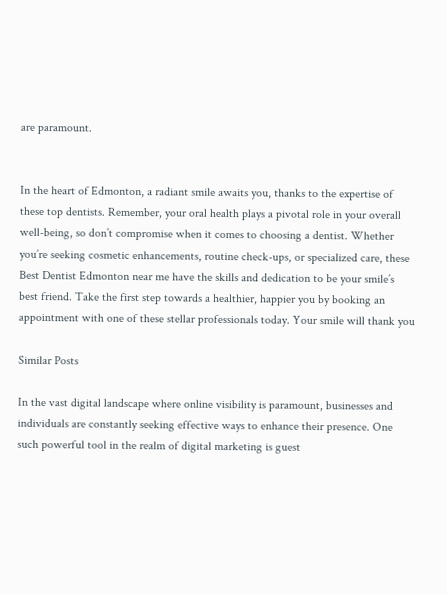are paramount.


In the heart of Edmonton, a radiant smile awaits you, thanks to the expertise of these top dentists. Remember, your oral health plays a pivotal role in your overall well-being, so don’t compromise when it comes to choosing a dentist. Whether you’re seeking cosmetic enhancements, routine check-ups, or specialized care, these Best Dentist Edmonton near me have the skills and dedication to be your smile’s best friend. Take the first step towards a healthier, happier you by booking an appointment with one of these stellar professionals today. Your smile will thank you

Similar Posts

In the vast digital landscape where online visibility is paramount, businesses and individuals are constantly seeking effective ways to enhance their presence. One such powerful tool in the realm of digital marketing is guest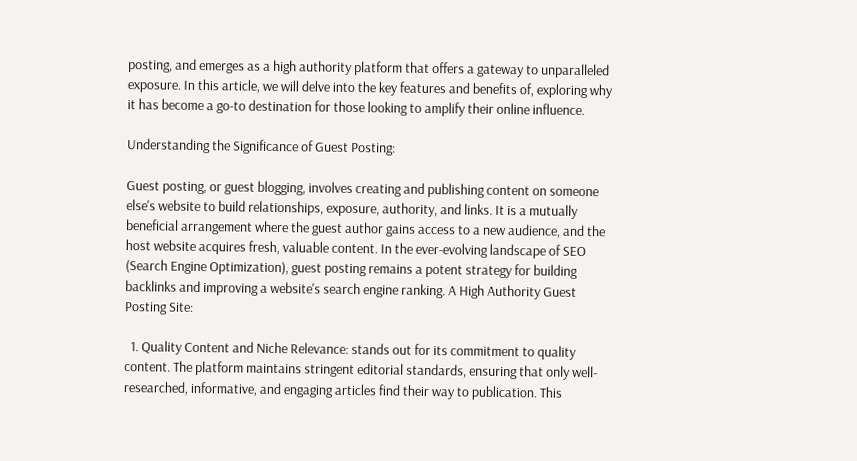posting, and emerges as a high authority platform that offers a gateway to unparalleled exposure. In this article, we will delve into the key features and benefits of, exploring why it has become a go-to destination for those looking to amplify their online influence.

Understanding the Significance of Guest Posting:

Guest posting, or guest blogging, involves creating and publishing content on someone else's website to build relationships, exposure, authority, and links. It is a mutually beneficial arrangement where the guest author gains access to a new audience, and the host website acquires fresh, valuable content. In the ever-evolving landscape of SEO (Search Engine Optimization), guest posting remains a potent strategy for building backlinks and improving a website's search engine ranking. A High Authority Guest Posting Site:

  1. Quality Content and Niche Relevance: stands out for its commitment to quality content. The platform maintains stringent editorial standards, ensuring that only well-researched, informative, and engaging articles find their way to publication. This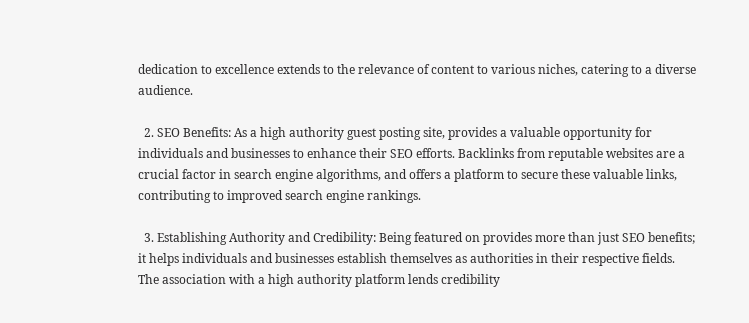dedication to excellence extends to the relevance of content to various niches, catering to a diverse audience.

  2. SEO Benefits: As a high authority guest posting site, provides a valuable opportunity for individuals and businesses to enhance their SEO efforts. Backlinks from reputable websites are a crucial factor in search engine algorithms, and offers a platform to secure these valuable links, contributing to improved search engine rankings.

  3. Establishing Authority and Credibility: Being featured on provides more than just SEO benefits; it helps individuals and businesses establish themselves as authorities in their respective fields. The association with a high authority platform lends credibility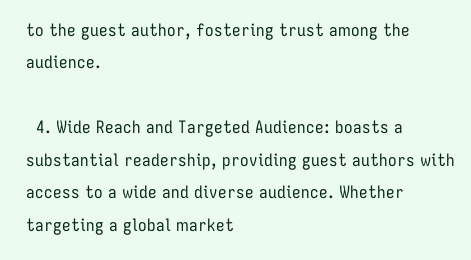to the guest author, fostering trust among the audience.

  4. Wide Reach and Targeted Audience: boasts a substantial readership, providing guest authors with access to a wide and diverse audience. Whether targeting a global market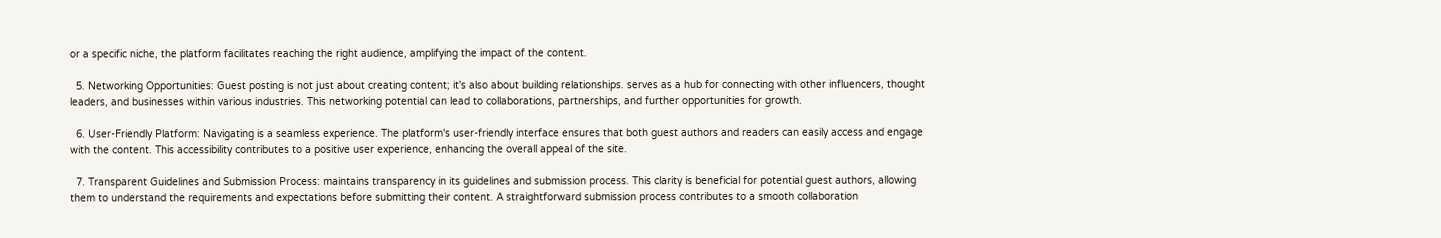or a specific niche, the platform facilitates reaching the right audience, amplifying the impact of the content.

  5. Networking Opportunities: Guest posting is not just about creating content; it's also about building relationships. serves as a hub for connecting with other influencers, thought leaders, and businesses within various industries. This networking potential can lead to collaborations, partnerships, and further opportunities for growth.

  6. User-Friendly Platform: Navigating is a seamless experience. The platform's user-friendly interface ensures that both guest authors and readers can easily access and engage with the content. This accessibility contributes to a positive user experience, enhancing the overall appeal of the site.

  7. Transparent Guidelines and Submission Process: maintains transparency in its guidelines and submission process. This clarity is beneficial for potential guest authors, allowing them to understand the requirements and expectations before submitting their content. A straightforward submission process contributes to a smooth collaboration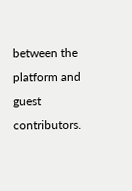between the platform and guest contributors.